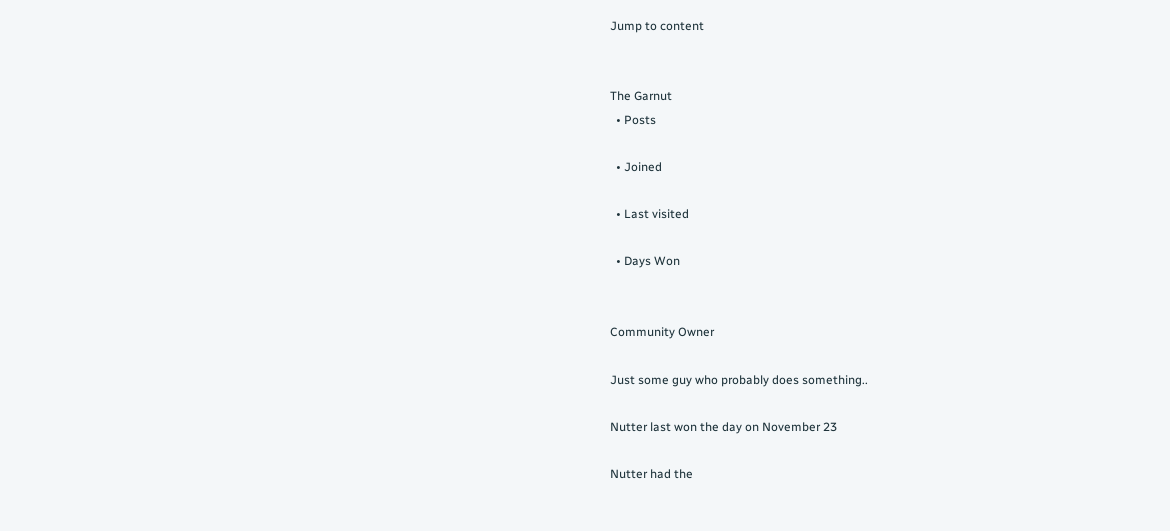Jump to content


The Garnut
  • Posts

  • Joined

  • Last visited

  • Days Won


Community Owner

Just some guy who probably does something..

Nutter last won the day on November 23

Nutter had the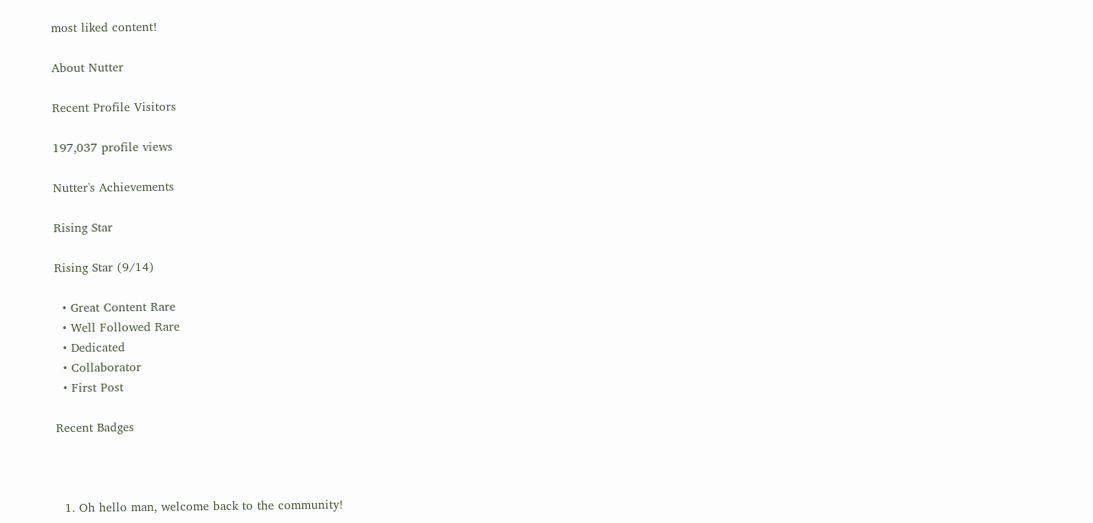most liked content!

About Nutter

Recent Profile Visitors

197,037 profile views

Nutter's Achievements

Rising Star

Rising Star (9/14)

  • Great Content Rare
  • Well Followed Rare
  • Dedicated
  • Collaborator
  • First Post

Recent Badges



  1. Oh hello man, welcome back to the community!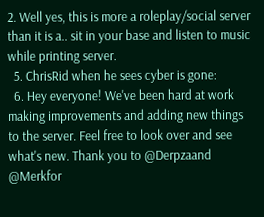2. Well yes, this is more a roleplay/social server than it is a.. sit in your base and listen to music while printing server.
  5. ChrisRid when he sees cyber is gone:
  6. Hey everyone! We've been hard at work making improvements and adding new things to the server. Feel free to look over and see what's new. Thank you to @Derpzaand @Merkfor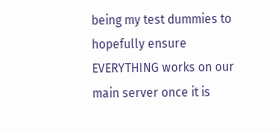being my test dummies to hopefully ensure EVERYTHING works on our main server once it is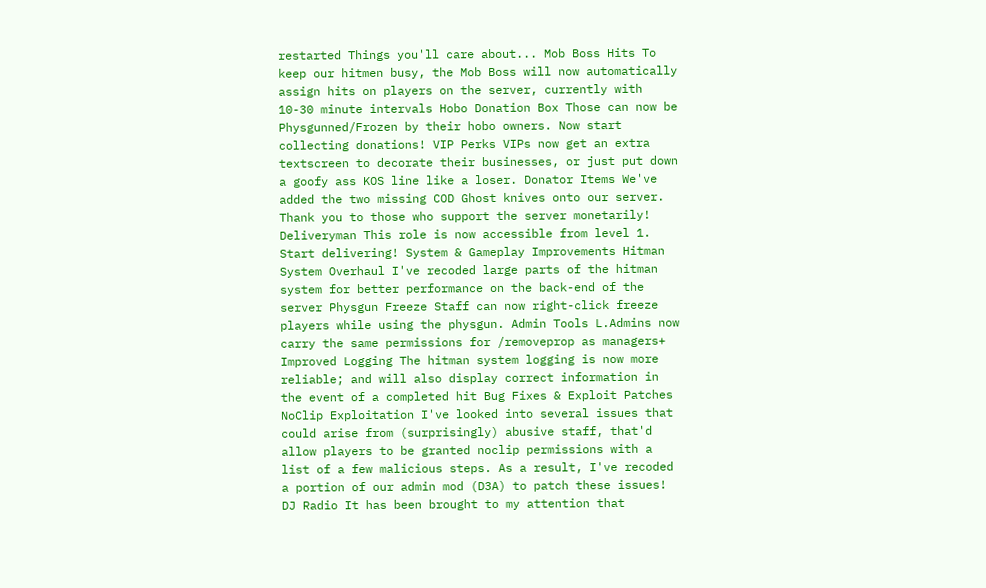restarted Things you'll care about... Mob Boss Hits To keep our hitmen busy, the Mob Boss will now automatically assign hits on players on the server, currently with 10-30 minute intervals Hobo Donation Box Those can now be Physgunned/Frozen by their hobo owners. Now start collecting donations! VIP Perks VIPs now get an extra textscreen to decorate their businesses, or just put down a goofy ass KOS line like a loser. Donator Items We've added the two missing COD Ghost knives onto our server. Thank you to those who support the server monetarily! Deliveryman This role is now accessible from level 1. Start delivering! System & Gameplay Improvements Hitman System Overhaul I've recoded large parts of the hitman system for better performance on the back-end of the server Physgun Freeze Staff can now right-click freeze players while using the physgun. Admin Tools L.Admins now carry the same permissions for /removeprop as managers+ Improved Logging The hitman system logging is now more reliable; and will also display correct information in the event of a completed hit Bug Fixes & Exploit Patches NoClip Exploitation I've looked into several issues that could arise from (surprisingly) abusive staff, that'd allow players to be granted noclip permissions with a list of a few malicious steps. As a result, I've recoded a portion of our admin mod (D3A) to patch these issues! DJ Radio It has been brought to my attention that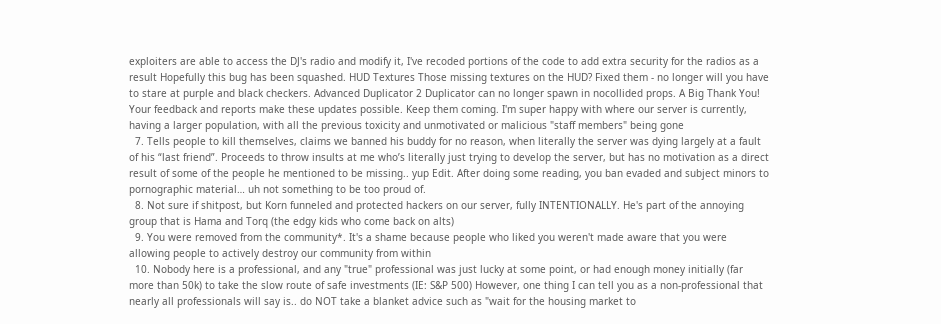exploiters are able to access the DJ's radio and modify it, I've recoded portions of the code to add extra security for the radios as a result Hopefully this bug has been squashed. HUD Textures Those missing textures on the HUD? Fixed them - no longer will you have to stare at purple and black checkers. Advanced Duplicator 2 Duplicator can no longer spawn in nocollided props. A Big Thank You! Your feedback and reports make these updates possible. Keep them coming. I'm super happy with where our server is currently, having a larger population, with all the previous toxicity and unmotivated or malicious "staff members" being gone
  7. Tells people to kill themselves, claims we banned his buddy for no reason, when literally the server was dying largely at a fault of his “last friend”. Proceeds to throw insults at me who’s literally just trying to develop the server, but has no motivation as a direct result of some of the people he mentioned to be missing.. yup Edit. After doing some reading, you ban evaded and subject minors to pornographic material… uh not something to be too proud of.
  8. Not sure if shitpost, but Korn funneled and protected hackers on our server, fully INTENTIONALLY. He's part of the annoying group that is Hama and Torq (the edgy kids who come back on alts)
  9. You were removed from the community*. It's a shame because people who liked you weren't made aware that you were allowing people to actively destroy our community from within
  10. Nobody here is a professional, and any "true" professional was just lucky at some point, or had enough money initially (far more than 50k) to take the slow route of safe investments (IE: S&P 500) However, one thing I can tell you as a non-professional that nearly all professionals will say is.. do NOT take a blanket advice such as "wait for the housing market to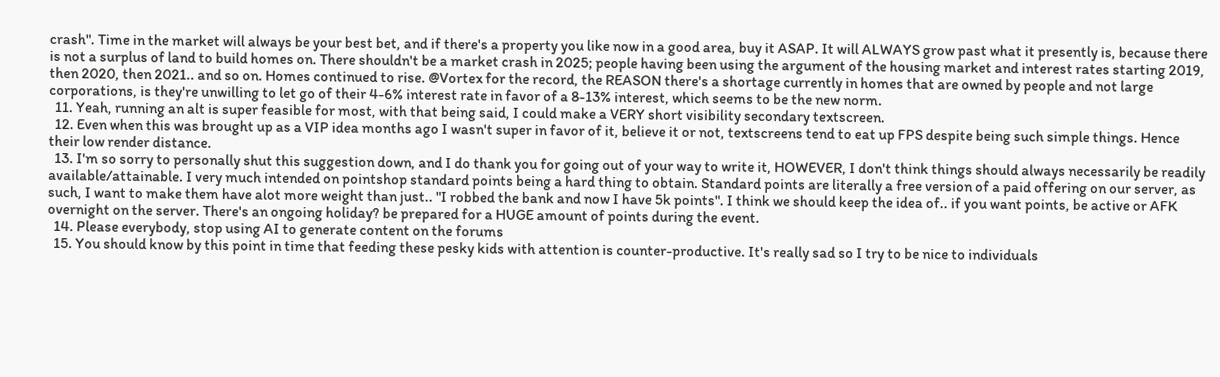crash". Time in the market will always be your best bet, and if there's a property you like now in a good area, buy it ASAP. It will ALWAYS grow past what it presently is, because there is not a surplus of land to build homes on. There shouldn't be a market crash in 2025; people having been using the argument of the housing market and interest rates starting 2019, then 2020, then 2021.. and so on. Homes continued to rise. @Vortex for the record, the REASON there's a shortage currently in homes that are owned by people and not large corporations, is they're unwilling to let go of their 4-6% interest rate in favor of a 8-13% interest, which seems to be the new norm.
  11. Yeah, running an alt is super feasible for most, with that being said, I could make a VERY short visibility secondary textscreen.
  12. Even when this was brought up as a VIP idea months ago I wasn't super in favor of it, believe it or not, textscreens tend to eat up FPS despite being such simple things. Hence their low render distance.
  13. I'm so sorry to personally shut this suggestion down, and I do thank you for going out of your way to write it, HOWEVER, I don't think things should always necessarily be readily available/attainable. I very much intended on pointshop standard points being a hard thing to obtain. Standard points are literally a free version of a paid offering on our server, as such, I want to make them have alot more weight than just.. "I robbed the bank and now I have 5k points". I think we should keep the idea of.. if you want points, be active or AFK overnight on the server. There's an ongoing holiday? be prepared for a HUGE amount of points during the event.
  14. Please everybody, stop using AI to generate content on the forums
  15. You should know by this point in time that feeding these pesky kids with attention is counter-productive. It's really sad so I try to be nice to individuals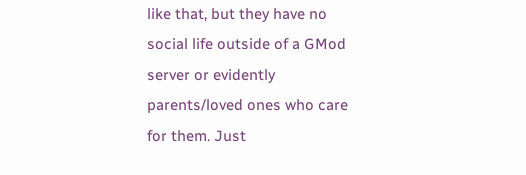like that, but they have no social life outside of a GMod server or evidently parents/loved ones who care for them. Just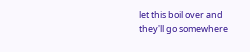let this boil over and they'll go somewhere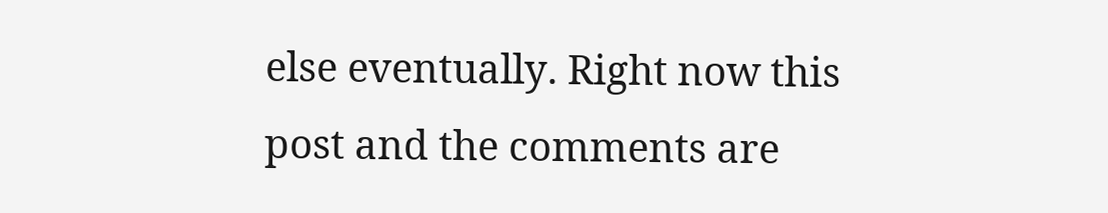else eventually. Right now this post and the comments are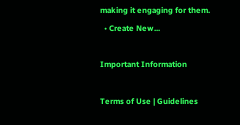making it engaging for them.
  • Create New...

Important Information

Terms of Use | Guidelines